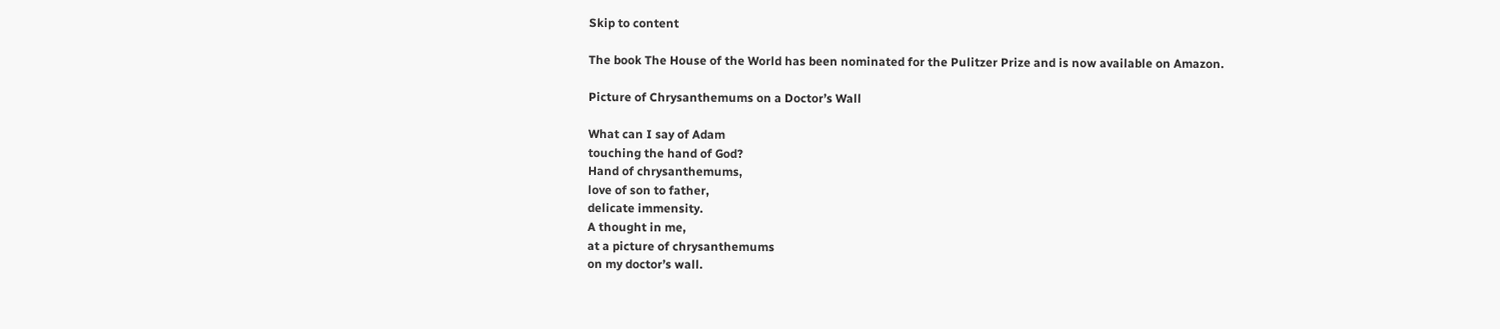Skip to content

The book The House of the World has been nominated for the Pulitzer Prize and is now available on Amazon.

Picture of Chrysanthemums on a Doctor’s Wall

What can I say of Adam
touching the hand of God?
Hand of chrysanthemums,
love of son to father,
delicate immensity.
A thought in me,
at a picture of chrysanthemums
on my doctor’s wall.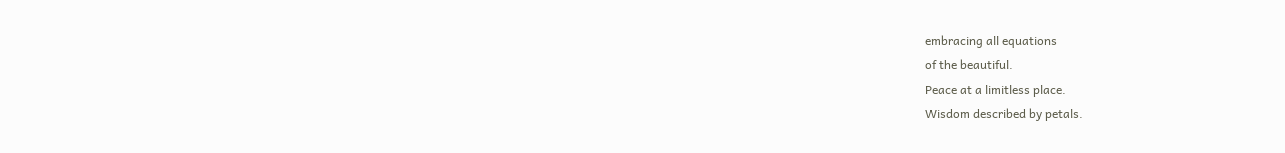embracing all equations
of the beautiful.
Peace at a limitless place.
Wisdom described by petals.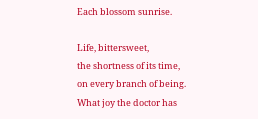Each blossom sunrise.

Life, bittersweet,
the shortness of its time,
on every branch of being.
What joy the doctor has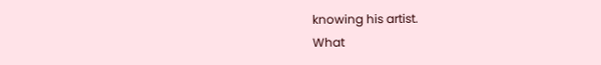knowing his artist.
What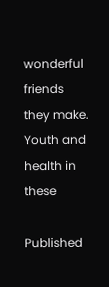wonderful friends
they make.
Youth and health in these

Published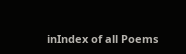inIndex of all Poems